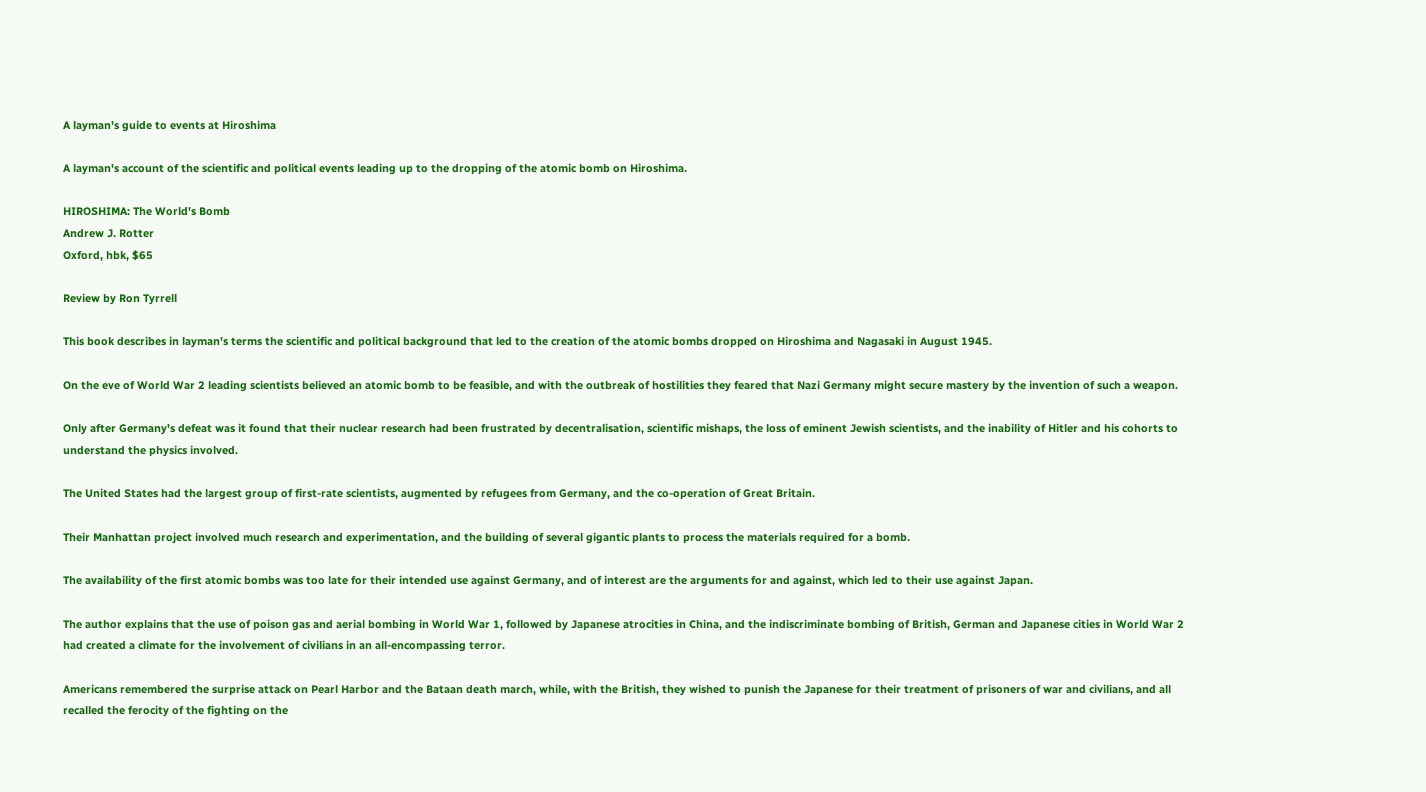A layman's guide to events at Hiroshima

A layman's account of the scientific and political events leading up to the dropping of the atomic bomb on Hiroshima.

HIROSHIMA: The World's Bomb
Andrew J. Rotter
Oxford, hbk, $65

Review by Ron Tyrrell

This book describes in layman's terms the scientific and political background that led to the creation of the atomic bombs dropped on Hiroshima and Nagasaki in August 1945.

On the eve of World War 2 leading scientists believed an atomic bomb to be feasible, and with the outbreak of hostilities they feared that Nazi Germany might secure mastery by the invention of such a weapon.

Only after Germany's defeat was it found that their nuclear research had been frustrated by decentralisation, scientific mishaps, the loss of eminent Jewish scientists, and the inability of Hitler and his cohorts to understand the physics involved.

The United States had the largest group of first-rate scientists, augmented by refugees from Germany, and the co-operation of Great Britain.

Their Manhattan project involved much research and experimentation, and the building of several gigantic plants to process the materials required for a bomb.

The availability of the first atomic bombs was too late for their intended use against Germany, and of interest are the arguments for and against, which led to their use against Japan.

The author explains that the use of poison gas and aerial bombing in World War 1, followed by Japanese atrocities in China, and the indiscriminate bombing of British, German and Japanese cities in World War 2 had created a climate for the involvement of civilians in an all-encompassing terror.

Americans remembered the surprise attack on Pearl Harbor and the Bataan death march, while, with the British, they wished to punish the Japanese for their treatment of prisoners of war and civilians, and all recalled the ferocity of the fighting on the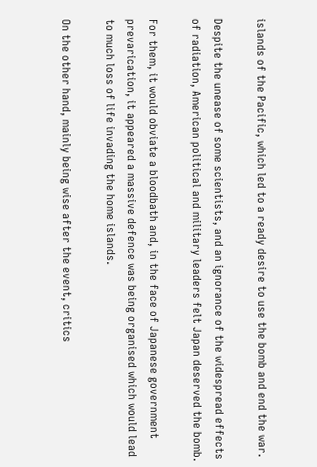islands of the Pacific, which led to a ready desire to use the bomb and end the war.

Despite the unease of some scientists, and an ignorance of the widespread effects of radiation, American political and military leaders felt Japan deserved the bomb.

For them, it would obviate a bloodbath and, in the face of Japanese government prevarication, it appeared a massive defence was being organised which would lead to much loss of life invading the home islands.

On the other hand, mainly being wise after the event, critics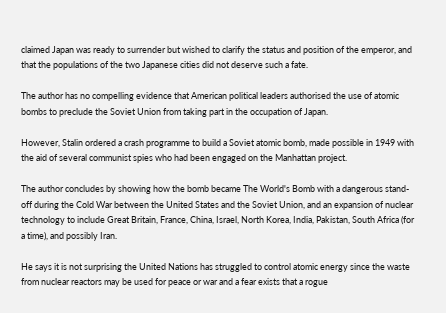claimed Japan was ready to surrender but wished to clarify the status and position of the emperor, and that the populations of the two Japanese cities did not deserve such a fate.

The author has no compelling evidence that American political leaders authorised the use of atomic bombs to preclude the Soviet Union from taking part in the occupation of Japan.

However, Stalin ordered a crash programme to build a Soviet atomic bomb, made possible in 1949 with the aid of several communist spies who had been engaged on the Manhattan project.

The author concludes by showing how the bomb became The World's Bomb with a dangerous stand-off during the Cold War between the United States and the Soviet Union, and an expansion of nuclear technology to include Great Britain, France, China, Israel, North Korea, India, Pakistan, South Africa (for a time), and possibly Iran.

He says it is not surprising the United Nations has struggled to control atomic energy since the waste from nuclear reactors may be used for peace or war and a fear exists that a rogue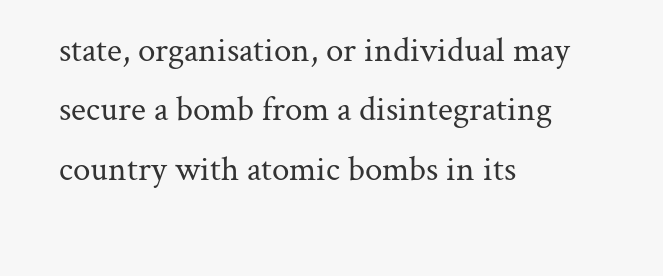state, organisation, or individual may secure a bomb from a disintegrating country with atomic bombs in its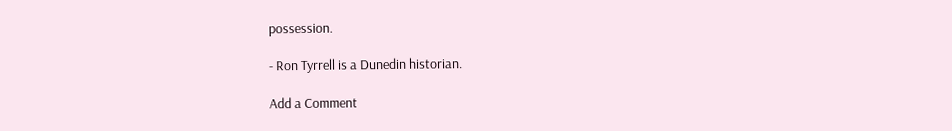possession.

- Ron Tyrrell is a Dunedin historian.

Add a Comment